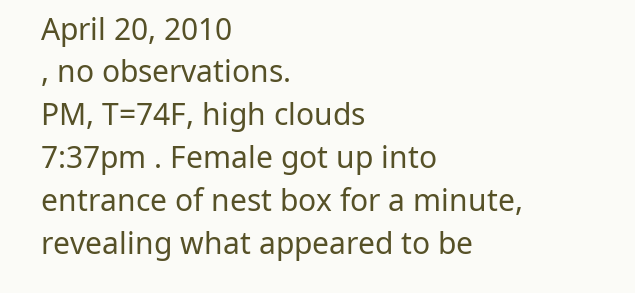April 20, 2010
, no observations.
PM, T=74F, high clouds
7:37pm . Female got up into entrance of nest box for a minute, revealing what appeared to be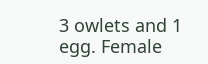3 owlets and 1 egg. Female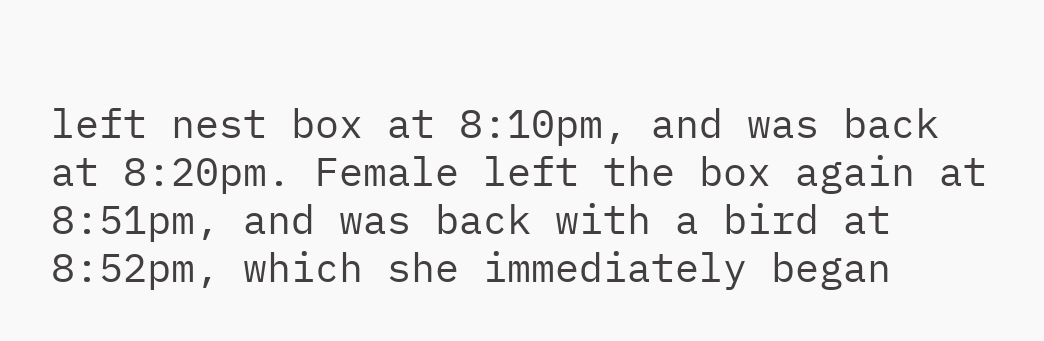left nest box at 8:10pm, and was back at 8:20pm. Female left the box again at 8:51pm, and was back with a bird at 8:52pm, which she immediately began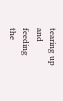tearing up and feeding the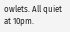owlets. All quiet at 10pm.